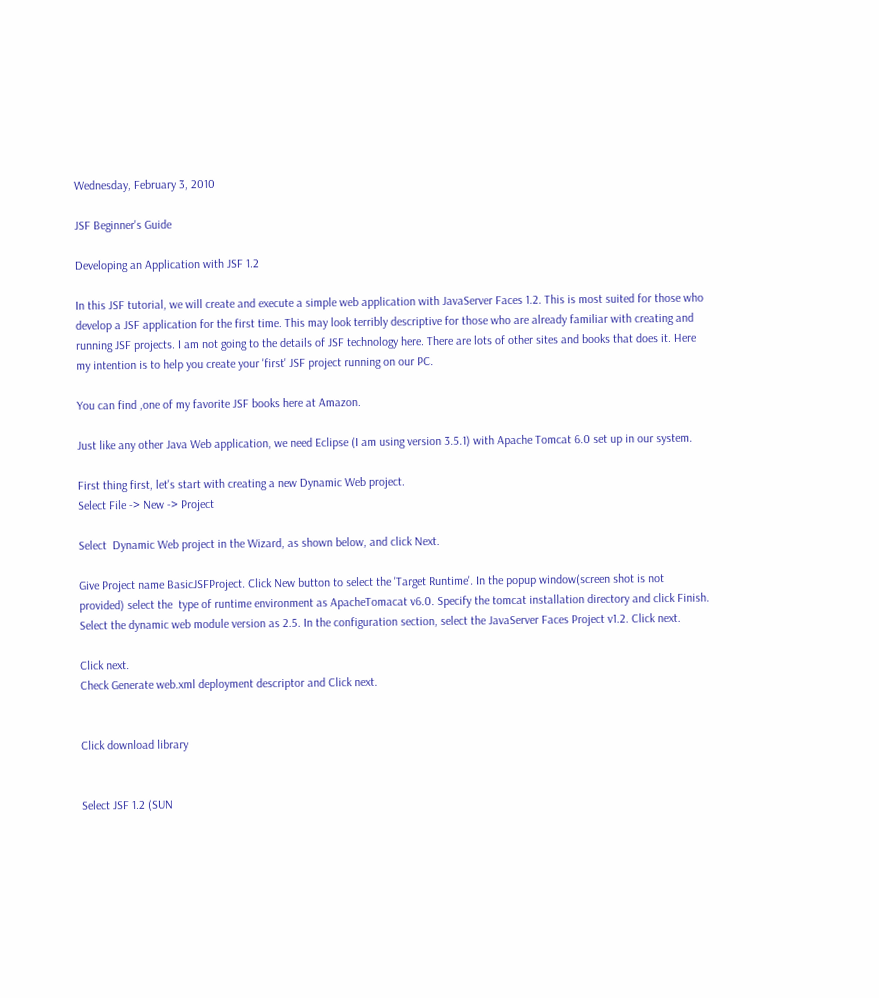Wednesday, February 3, 2010

JSF Beginner's Guide

Developing an Application with JSF 1.2

In this JSF tutorial, we will create and execute a simple web application with JavaServer Faces 1.2. This is most suited for those who develop a JSF application for the first time. This may look terribly descriptive for those who are already familiar with creating and running JSF projects. I am not going to the details of JSF technology here. There are lots of other sites and books that does it. Here my intention is to help you create your 'first' JSF project running on our PC.

You can find ,one of my favorite JSF books here at Amazon.

Just like any other Java Web application, we need Eclipse (I am using version 3.5.1) with Apache Tomcat 6.0 set up in our system.

First thing first, let's start with creating a new Dynamic Web project.
Select File -> New -> Project

Select  Dynamic Web project in the Wizard, as shown below, and click Next.

Give Project name BasicJSFProject. Click New button to select the 'Target Runtime'. In the popup window(screen shot is not provided) select the  type of runtime environment as ApacheTomacat v6.0. Specify the tomcat installation directory and click Finish. Select the dynamic web module version as 2.5. In the configuration section, select the JavaServer Faces Project v1.2. Click next.

Click next.
Check Generate web.xml deployment descriptor and Click next.


Click download library


Select JSF 1.2 (SUN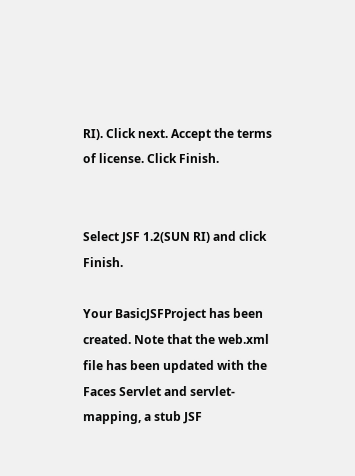RI). Click next. Accept the terms of license. Click Finish.


Select JSF 1.2(SUN RI) and click Finish.

Your BasicJSFProject has been created. Note that the web.xml file has been updated with the Faces Servlet and servlet-mapping, a stub JSF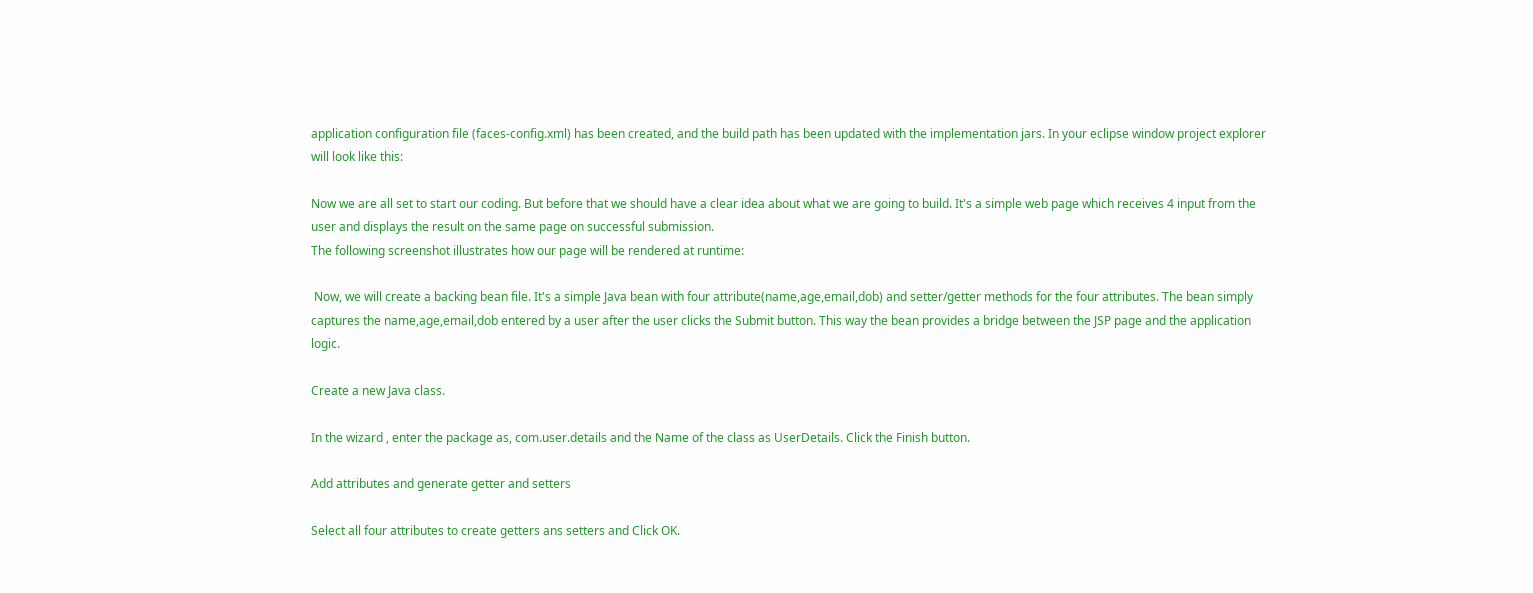application configuration file (faces-config.xml) has been created, and the build path has been updated with the implementation jars. In your eclipse window project explorer will look like this:

Now we are all set to start our coding. But before that we should have a clear idea about what we are going to build. It's a simple web page which receives 4 input from the user and displays the result on the same page on successful submission.
The following screenshot illustrates how our page will be rendered at runtime:

 Now, we will create a backing bean file. It's a simple Java bean with four attribute(name,age,email,dob) and setter/getter methods for the four attributes. The bean simply captures the name,age,email,dob entered by a user after the user clicks the Submit button. This way the bean provides a bridge between the JSP page and the application logic.

Create a new Java class.

In the wizard , enter the package as, com.user.details and the Name of the class as UserDetails. Click the Finish button.

Add attributes and generate getter and setters

Select all four attributes to create getters ans setters and Click OK.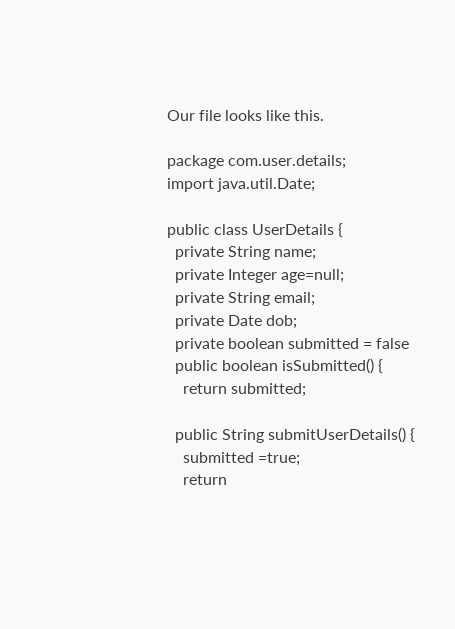Our file looks like this.

package com.user.details;
import java.util.Date;

public class UserDetails {
  private String name;
  private Integer age=null;
  private String email;
  private Date dob;
  private boolean submitted = false
  public boolean isSubmitted() {
    return submitted;

  public String submitUserDetails() {
    submitted =true;
    return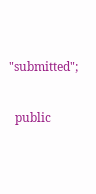"submitted";

  public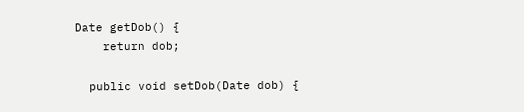Date getDob() {
    return dob;

  public void setDob(Date dob) {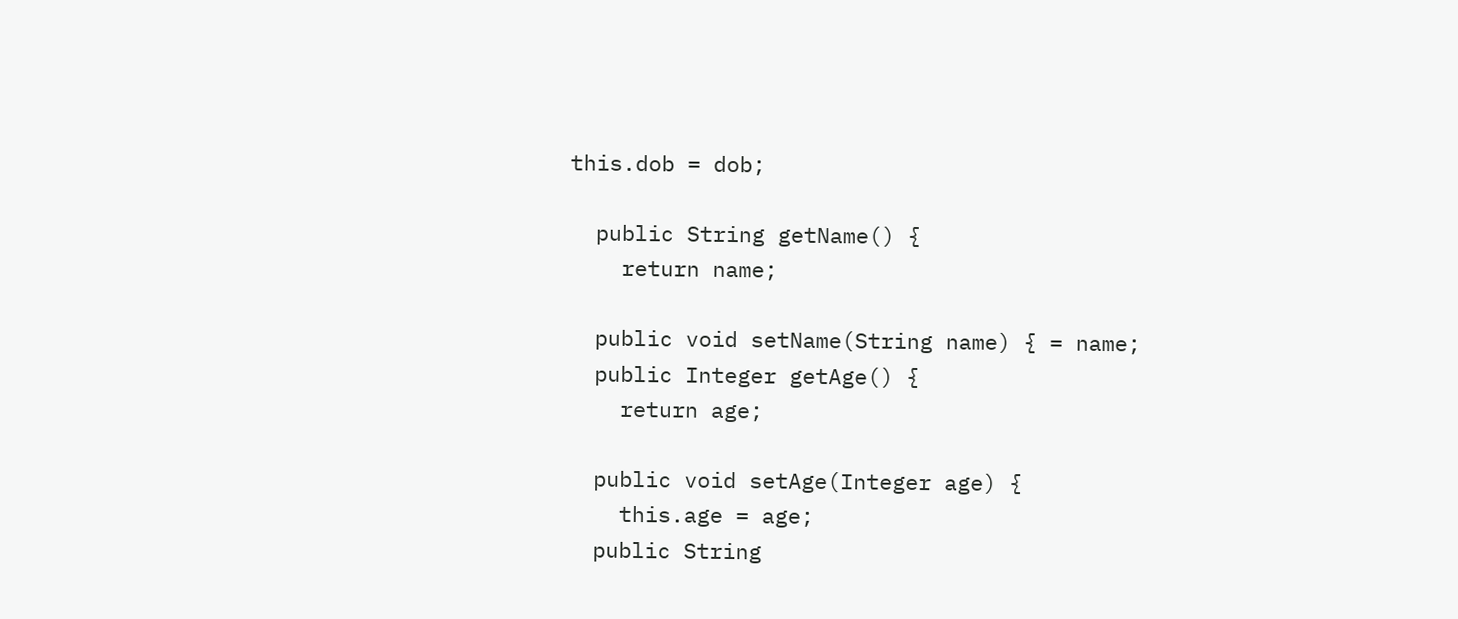this.dob = dob;

  public String getName() {
    return name;

  public void setName(String name) { = name;
  public Integer getAge() {
    return age;

  public void setAge(Integer age) {
    this.age = age;
  public String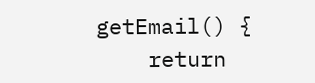getEmail() {
    return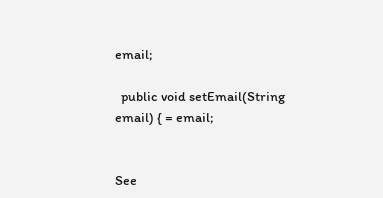email;

  public void setEmail(String email) { = email;


See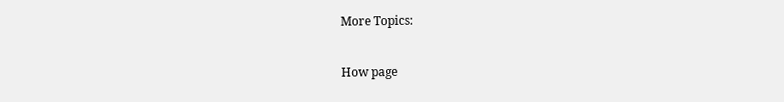More Topics:

How page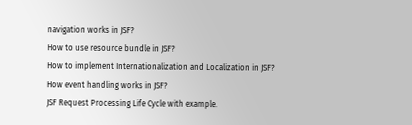navigation works in JSF?
How to use resource bundle in JSF?
How to implement Internationalization and Localization in JSF?
How event handling works in JSF?
JSF Request Processing Life Cycle with example.